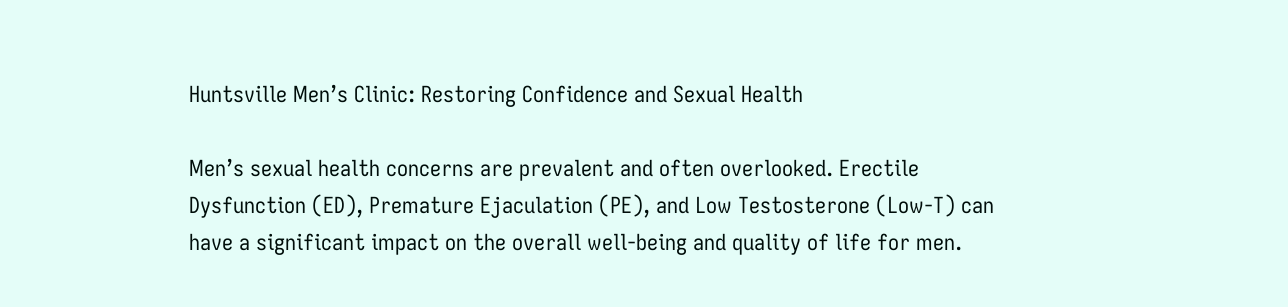Huntsville Men’s Clinic: Restoring Confidence and Sexual Health

Men’s sexual health concerns are prevalent and often overlooked. Erectile Dysfunction (ED), Premature Ejaculation (PE), and Low Testosterone (Low-T) can have a significant impact on the overall well-being and quality of life for men.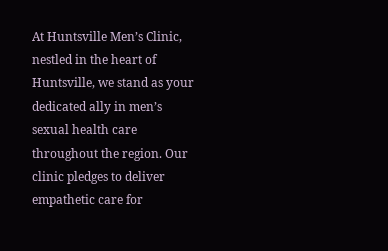At Huntsville Men’s Clinic, nestled in the heart of Huntsville, we stand as your dedicated ally in men’s sexual health care throughout the region. Our clinic pledges to deliver empathetic care for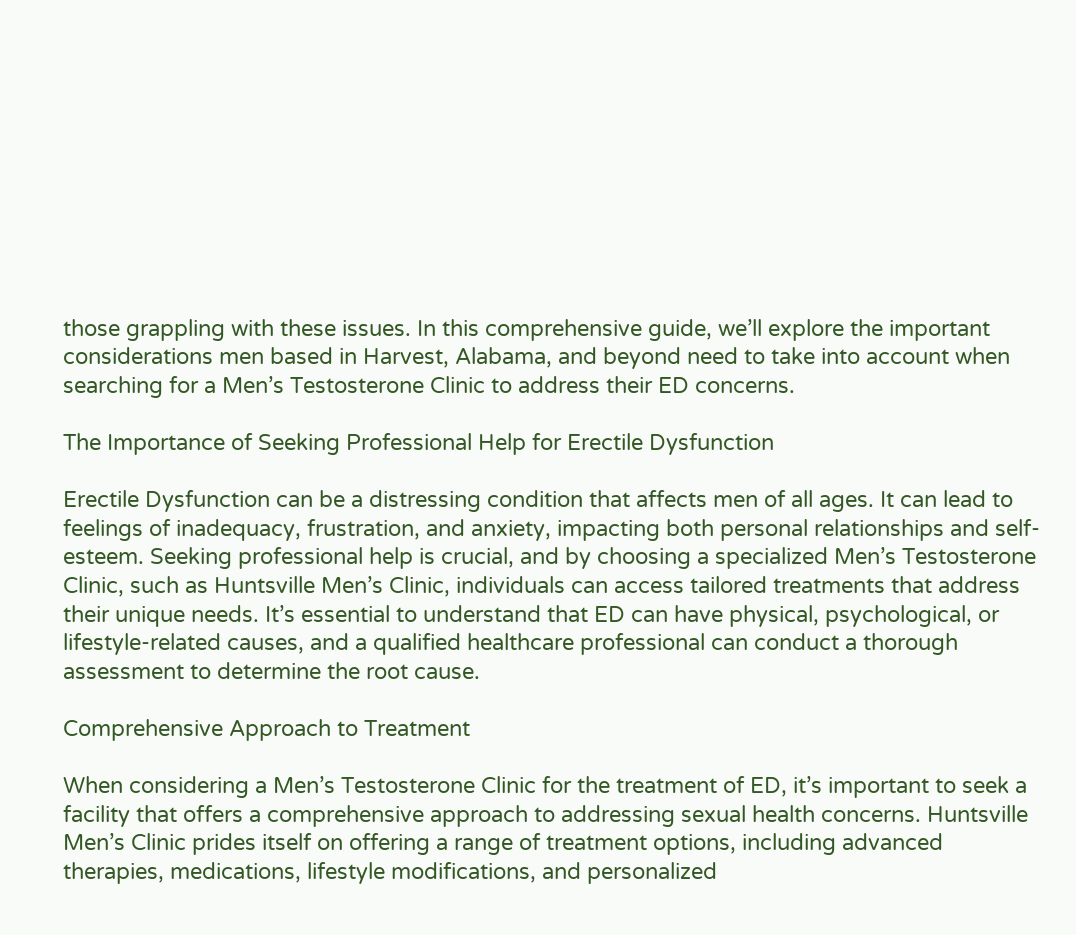those grappling with these issues. In this comprehensive guide, we’ll explore the important considerations men based in Harvest, Alabama, and beyond need to take into account when searching for a Men’s Testosterone Clinic to address their ED concerns.

The Importance of Seeking Professional Help for Erectile Dysfunction

Erectile Dysfunction can be a distressing condition that affects men of all ages. It can lead to feelings of inadequacy, frustration, and anxiety, impacting both personal relationships and self-esteem. Seeking professional help is crucial, and by choosing a specialized Men’s Testosterone Clinic, such as Huntsville Men’s Clinic, individuals can access tailored treatments that address their unique needs. It’s essential to understand that ED can have physical, psychological, or lifestyle-related causes, and a qualified healthcare professional can conduct a thorough assessment to determine the root cause.

Comprehensive Approach to Treatment

When considering a Men’s Testosterone Clinic for the treatment of ED, it’s important to seek a facility that offers a comprehensive approach to addressing sexual health concerns. Huntsville Men’s Clinic prides itself on offering a range of treatment options, including advanced therapies, medications, lifestyle modifications, and personalized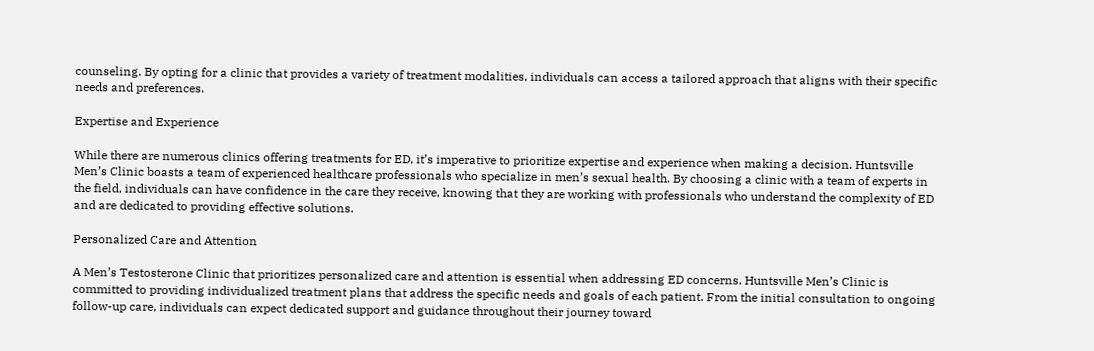counseling. By opting for a clinic that provides a variety of treatment modalities, individuals can access a tailored approach that aligns with their specific needs and preferences.

Expertise and Experience

While there are numerous clinics offering treatments for ED, it’s imperative to prioritize expertise and experience when making a decision. Huntsville Men’s Clinic boasts a team of experienced healthcare professionals who specialize in men’s sexual health. By choosing a clinic with a team of experts in the field, individuals can have confidence in the care they receive, knowing that they are working with professionals who understand the complexity of ED and are dedicated to providing effective solutions.

Personalized Care and Attention

A Men’s Testosterone Clinic that prioritizes personalized care and attention is essential when addressing ED concerns. Huntsville Men’s Clinic is committed to providing individualized treatment plans that address the specific needs and goals of each patient. From the initial consultation to ongoing follow-up care, individuals can expect dedicated support and guidance throughout their journey toward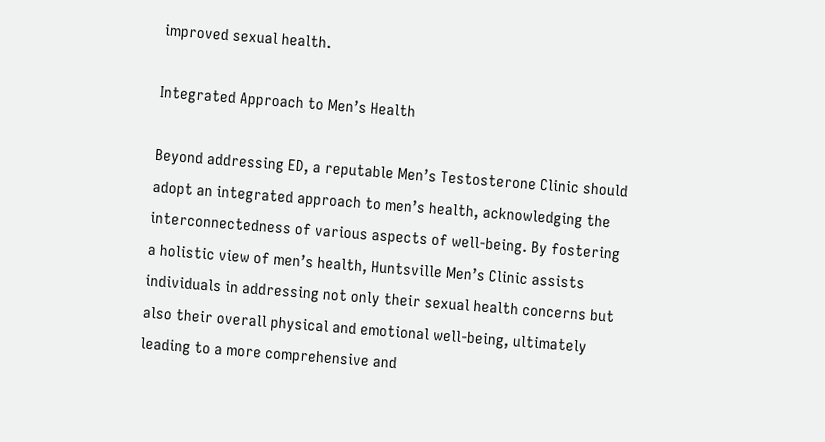improved sexual health.

Integrated Approach to Men’s Health

Beyond addressing ED, a reputable Men’s Testosterone Clinic should adopt an integrated approach to men’s health, acknowledging the interconnectedness of various aspects of well-being. By fostering a holistic view of men’s health, Huntsville Men’s Clinic assists individuals in addressing not only their sexual health concerns but also their overall physical and emotional well-being, ultimately leading to a more comprehensive and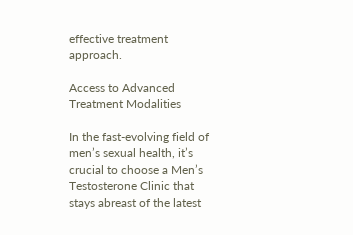effective treatment approach.

Access to Advanced Treatment Modalities

In the fast-evolving field of men’s sexual health, it’s crucial to choose a Men’s Testosterone Clinic that stays abreast of the latest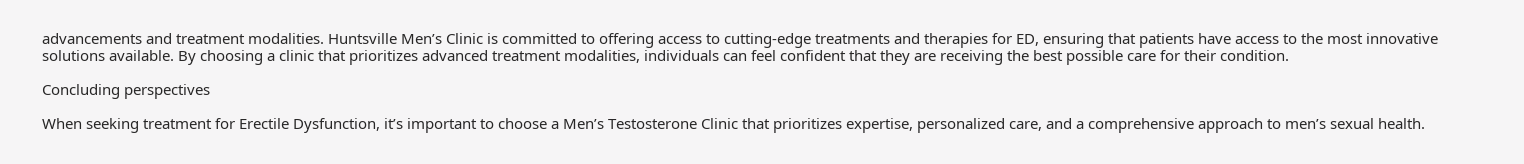advancements and treatment modalities. Huntsville Men’s Clinic is committed to offering access to cutting-edge treatments and therapies for ED, ensuring that patients have access to the most innovative solutions available. By choosing a clinic that prioritizes advanced treatment modalities, individuals can feel confident that they are receiving the best possible care for their condition.

Concluding perspectives

When seeking treatment for Erectile Dysfunction, it’s important to choose a Men’s Testosterone Clinic that prioritizes expertise, personalized care, and a comprehensive approach to men’s sexual health.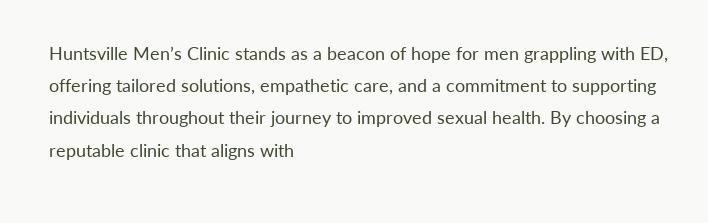Huntsville Men’s Clinic stands as a beacon of hope for men grappling with ED, offering tailored solutions, empathetic care, and a commitment to supporting individuals throughout their journey to improved sexual health. By choosing a reputable clinic that aligns with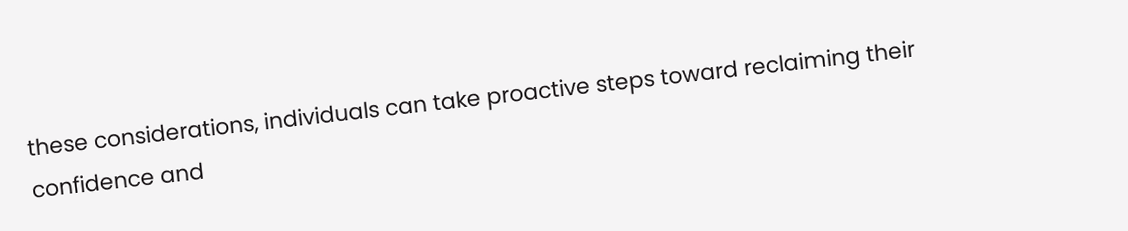these considerations, individuals can take proactive steps toward reclaiming their confidence and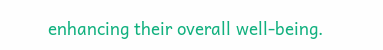enhancing their overall well-being.